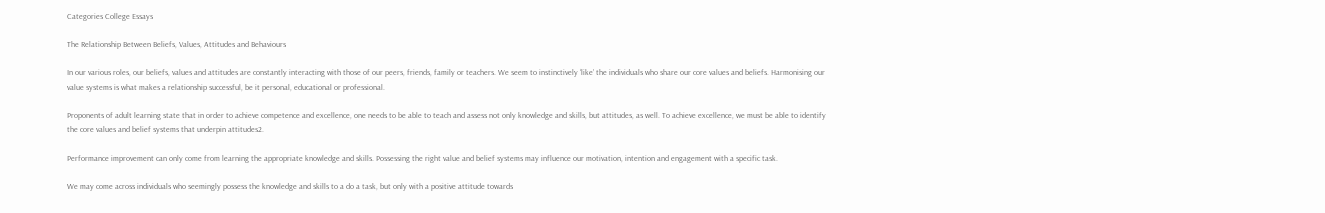Categories College Essays

The Relationship Between Beliefs, Values, Attitudes and Behaviours

In our various roles, our beliefs, values and attitudes are constantly interacting with those of our peers, friends, family or teachers. We seem to instinctively ‘like’ the individuals who share our core values and beliefs. Harmonising our value systems is what makes a relationship successful, be it personal, educational or professional.

Proponents of adult learning state that in order to achieve competence and excellence, one needs to be able to teach and assess not only knowledge and skills, but attitudes, as well. To achieve excellence, we must be able to identify the core values and belief systems that underpin attitudes2.

Performance improvement can only come from learning the appropriate knowledge and skills. Possessing the right value and belief systems may influence our motivation, intention and engagement with a specific task.

We may come across individuals who seemingly possess the knowledge and skills to a do a task, but only with a positive attitude towards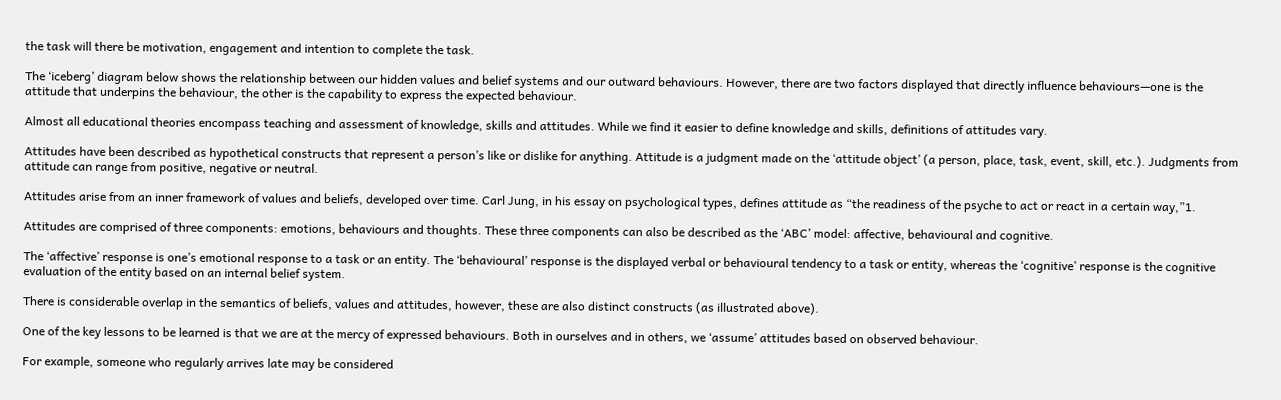the task will there be motivation, engagement and intention to complete the task.

The ‘iceberg’ diagram below shows the relationship between our hidden values and belief systems and our outward behaviours. However, there are two factors displayed that directly influence behaviours—one is the attitude that underpins the behaviour, the other is the capability to express the expected behaviour.

Almost all educational theories encompass teaching and assessment of knowledge, skills and attitudes. While we find it easier to define knowledge and skills, definitions of attitudes vary.

Attitudes have been described as hypothetical constructs that represent a person’s like or dislike for anything. Attitude is a judgment made on the ‘attitude object’ (a person, place, task, event, skill, etc.). Judgments from attitude can range from positive, negative or neutral.

Attitudes arise from an inner framework of values and beliefs, developed over time. Carl Jung, in his essay on psychological types, defines attitude as “the readiness of the psyche to act or react in a certain way,”1.

Attitudes are comprised of three components: emotions, behaviours and thoughts. These three components can also be described as the ‘ABC’ model: affective, behavioural and cognitive.

The ‘affective’ response is one’s emotional response to a task or an entity. The ‘behavioural’ response is the displayed verbal or behavioural tendency to a task or entity, whereas the ‘cognitive’ response is the cognitive evaluation of the entity based on an internal belief system.

There is considerable overlap in the semantics of beliefs, values and attitudes, however, these are also distinct constructs (as illustrated above).

One of the key lessons to be learned is that we are at the mercy of expressed behaviours. Both in ourselves and in others, we ‘assume’ attitudes based on observed behaviour.

For example, someone who regularly arrives late may be considered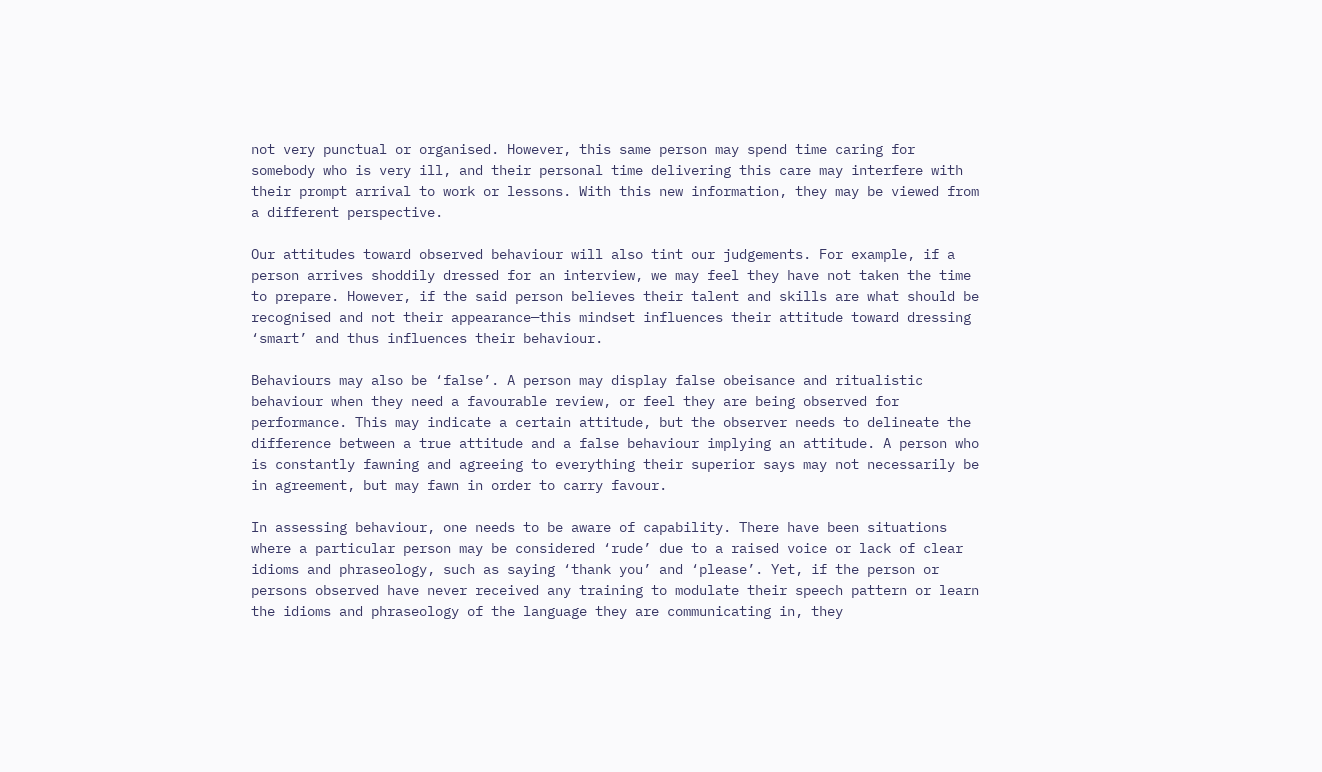not very punctual or organised. However, this same person may spend time caring for somebody who is very ill, and their personal time delivering this care may interfere with their prompt arrival to work or lessons. With this new information, they may be viewed from a different perspective.

Our attitudes toward observed behaviour will also tint our judgements. For example, if a person arrives shoddily dressed for an interview, we may feel they have not taken the time to prepare. However, if the said person believes their talent and skills are what should be recognised and not their appearance—this mindset influences their attitude toward dressing ‘smart’ and thus influences their behaviour.

Behaviours may also be ‘false’. A person may display false obeisance and ritualistic behaviour when they need a favourable review, or feel they are being observed for performance. This may indicate a certain attitude, but the observer needs to delineate the difference between a true attitude and a false behaviour implying an attitude. A person who is constantly fawning and agreeing to everything their superior says may not necessarily be in agreement, but may fawn in order to carry favour.

In assessing behaviour, one needs to be aware of capability. There have been situations where a particular person may be considered ‘rude’ due to a raised voice or lack of clear idioms and phraseology, such as saying ‘thank you’ and ‘please’. Yet, if the person or persons observed have never received any training to modulate their speech pattern or learn the idioms and phraseology of the language they are communicating in, they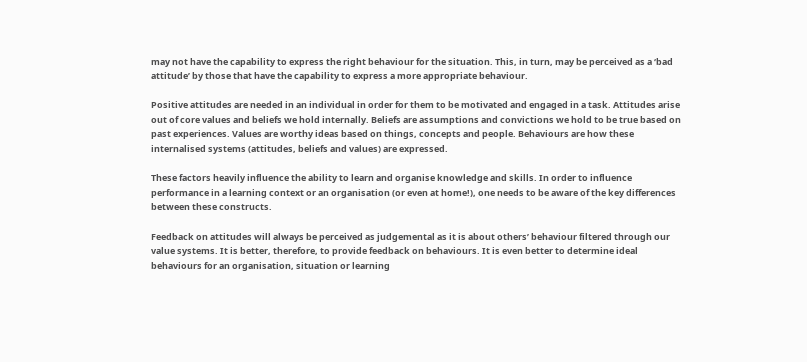may not have the capability to express the right behaviour for the situation. This, in turn, may be perceived as a ‘bad attitude’ by those that have the capability to express a more appropriate behaviour.

Positive attitudes are needed in an individual in order for them to be motivated and engaged in a task. Attitudes arise out of core values and beliefs we hold internally. Beliefs are assumptions and convictions we hold to be true based on past experiences. Values are worthy ideas based on things, concepts and people. Behaviours are how these internalised systems (attitudes, beliefs and values) are expressed.

These factors heavily influence the ability to learn and organise knowledge and skills. In order to influence performance in a learning context or an organisation (or even at home!), one needs to be aware of the key differences between these constructs.

Feedback on attitudes will always be perceived as judgemental as it is about others’ behaviour filtered through our value systems. It is better, therefore, to provide feedback on behaviours. It is even better to determine ideal behaviours for an organisation, situation or learning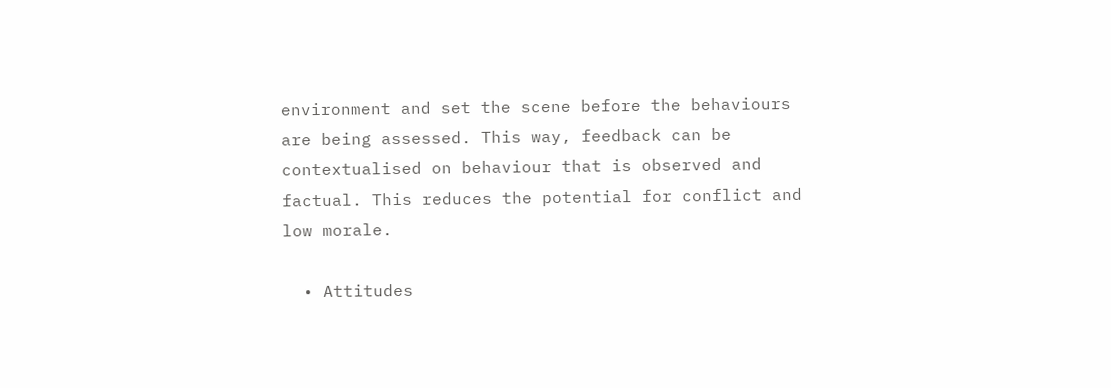environment and set the scene before the behaviours are being assessed. This way, feedback can be contextualised on behaviour that is observed and factual. This reduces the potential for conflict and low morale.

  • Attitudes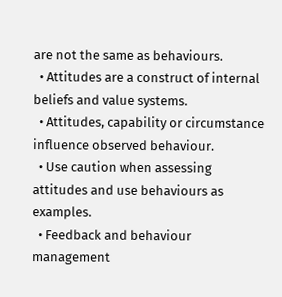are not the same as behaviours.
  • Attitudes are a construct of internal beliefs and value systems.
  • Attitudes, capability or circumstance influence observed behaviour.
  • Use caution when assessing attitudes and use behaviours as examples.
  • Feedback and behaviour management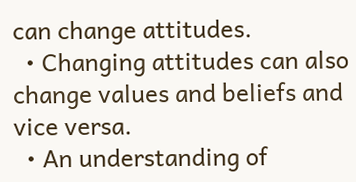can change attitudes.
  • Changing attitudes can also change values and beliefs and vice versa.
  • An understanding of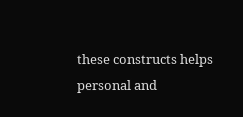these constructs helps personal and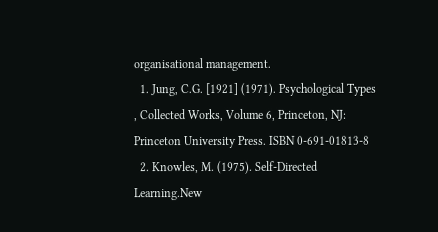organisational management.
  1. Jung, C.G. [1921] (1971). Psychological Types , Collected Works, Volume 6, Princeton, NJ: Princeton University Press. ISBN 0-691-01813-8
  2. Knowles, M. (1975). Self-Directed Learning.New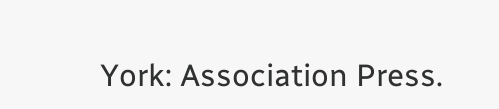York: Association Press.